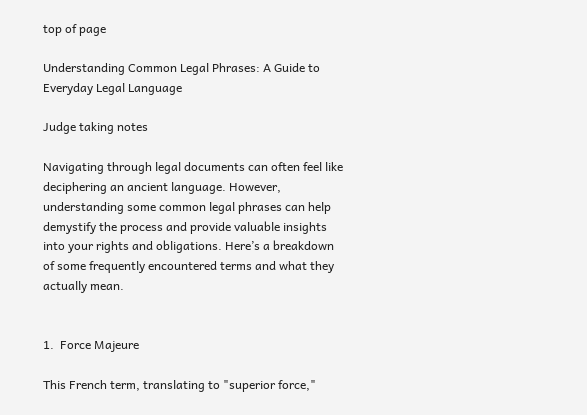top of page

Understanding Common Legal Phrases: A Guide to Everyday Legal Language

Judge taking notes

Navigating through legal documents can often feel like deciphering an ancient language. However, understanding some common legal phrases can help demystify the process and provide valuable insights into your rights and obligations. Here’s a breakdown of some frequently encountered terms and what they actually mean.


1.  Force Majeure

This French term, translating to "superior force,"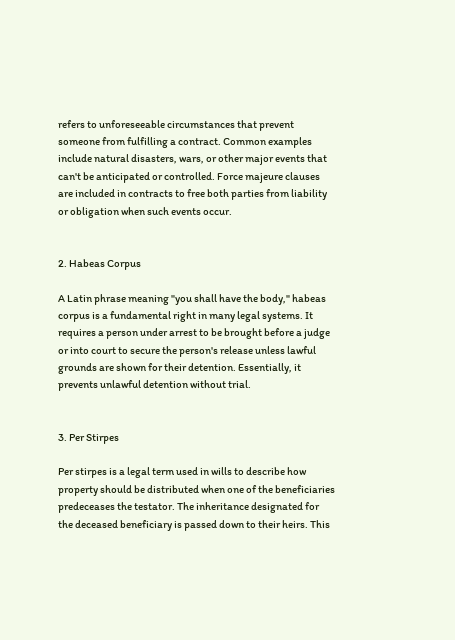refers to unforeseeable circumstances that prevent someone from fulfilling a contract. Common examples include natural disasters, wars, or other major events that can't be anticipated or controlled. Force majeure clauses are included in contracts to free both parties from liability or obligation when such events occur.


2. Habeas Corpus

A Latin phrase meaning "you shall have the body," habeas corpus is a fundamental right in many legal systems. It requires a person under arrest to be brought before a judge or into court to secure the person's release unless lawful grounds are shown for their detention. Essentially, it prevents unlawful detention without trial.


3. Per Stirpes

Per stirpes is a legal term used in wills to describe how property should be distributed when one of the beneficiaries predeceases the testator. The inheritance designated for the deceased beneficiary is passed down to their heirs. This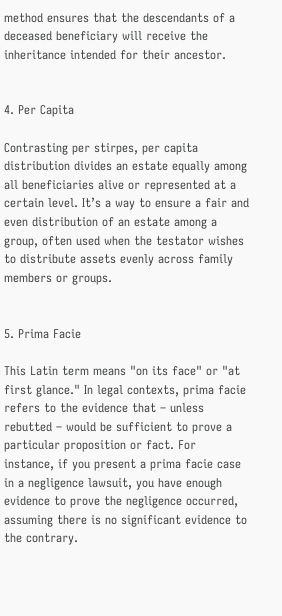method ensures that the descendants of a deceased beneficiary will receive the inheritance intended for their ancestor.


4. Per Capita

Contrasting per stirpes, per capita distribution divides an estate equally among all beneficiaries alive or represented at a certain level. It’s a way to ensure a fair and even distribution of an estate among a group, often used when the testator wishes to distribute assets evenly across family members or groups.


5. Prima Facie

This Latin term means "on its face" or "at first glance." In legal contexts, prima facie refers to the evidence that – unless rebutted – would be sufficient to prove a particular proposition or fact. For instance, if you present a prima facie case in a negligence lawsuit, you have enough evidence to prove the negligence occurred, assuming there is no significant evidence to the contrary.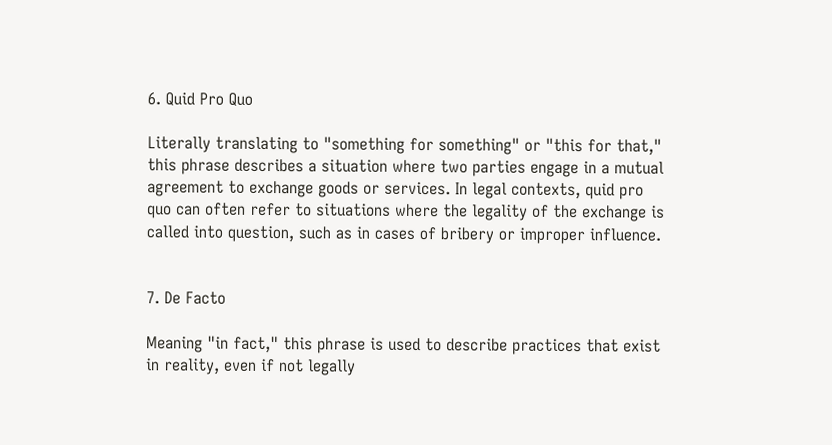6. Quid Pro Quo

Literally translating to "something for something" or "this for that," this phrase describes a situation where two parties engage in a mutual agreement to exchange goods or services. In legal contexts, quid pro quo can often refer to situations where the legality of the exchange is called into question, such as in cases of bribery or improper influence.


7. De Facto

Meaning "in fact," this phrase is used to describe practices that exist in reality, even if not legally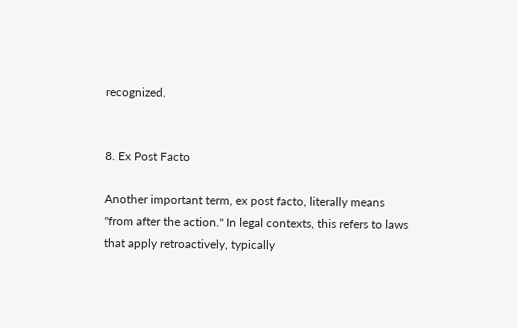recognized.


8. Ex Post Facto

Another important term, ex post facto, literally means "from after the action." In legal contexts, this refers to laws that apply retroactively, typically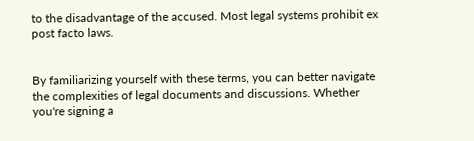to the disadvantage of the accused. Most legal systems prohibit ex post facto laws.


By familiarizing yourself with these terms, you can better navigate the complexities of legal documents and discussions. Whether you're signing a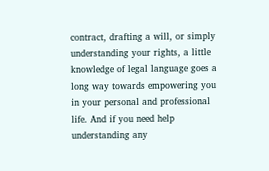contract, drafting a will, or simply understanding your rights, a little knowledge of legal language goes a long way towards empowering you in your personal and professional life. And if you need help understanding any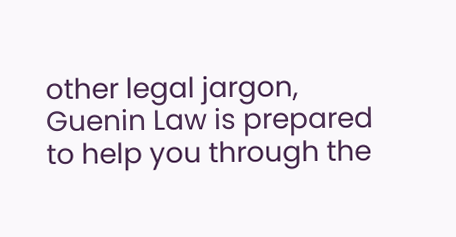other legal jargon, Guenin Law is prepared to help you through the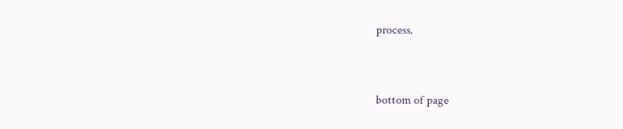process.


bottom of page